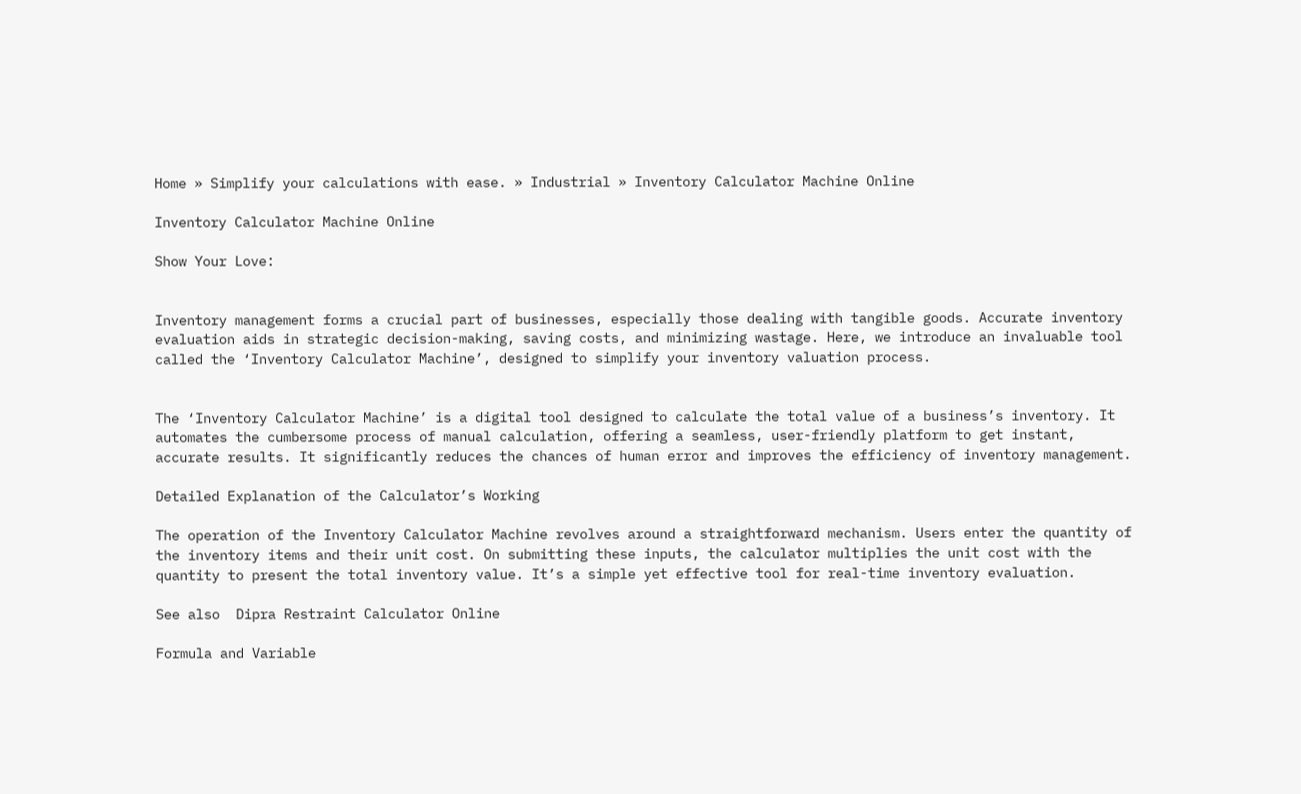Home » Simplify your calculations with ease. » Industrial » Inventory Calculator Machine Online

Inventory Calculator Machine Online

Show Your Love:


Inventory management forms a crucial part of businesses, especially those dealing with tangible goods. Accurate inventory evaluation aids in strategic decision-making, saving costs, and minimizing wastage. Here, we introduce an invaluable tool called the ‘Inventory Calculator Machine’, designed to simplify your inventory valuation process.


The ‘Inventory Calculator Machine’ is a digital tool designed to calculate the total value of a business’s inventory. It automates the cumbersome process of manual calculation, offering a seamless, user-friendly platform to get instant, accurate results. It significantly reduces the chances of human error and improves the efficiency of inventory management.

Detailed Explanation of the Calculator’s Working

The operation of the Inventory Calculator Machine revolves around a straightforward mechanism. Users enter the quantity of the inventory items and their unit cost. On submitting these inputs, the calculator multiplies the unit cost with the quantity to present the total inventory value. It’s a simple yet effective tool for real-time inventory evaluation.

See also  Dipra Restraint Calculator Online

Formula and Variable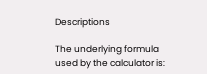Descriptions

The underlying formula used by the calculator is: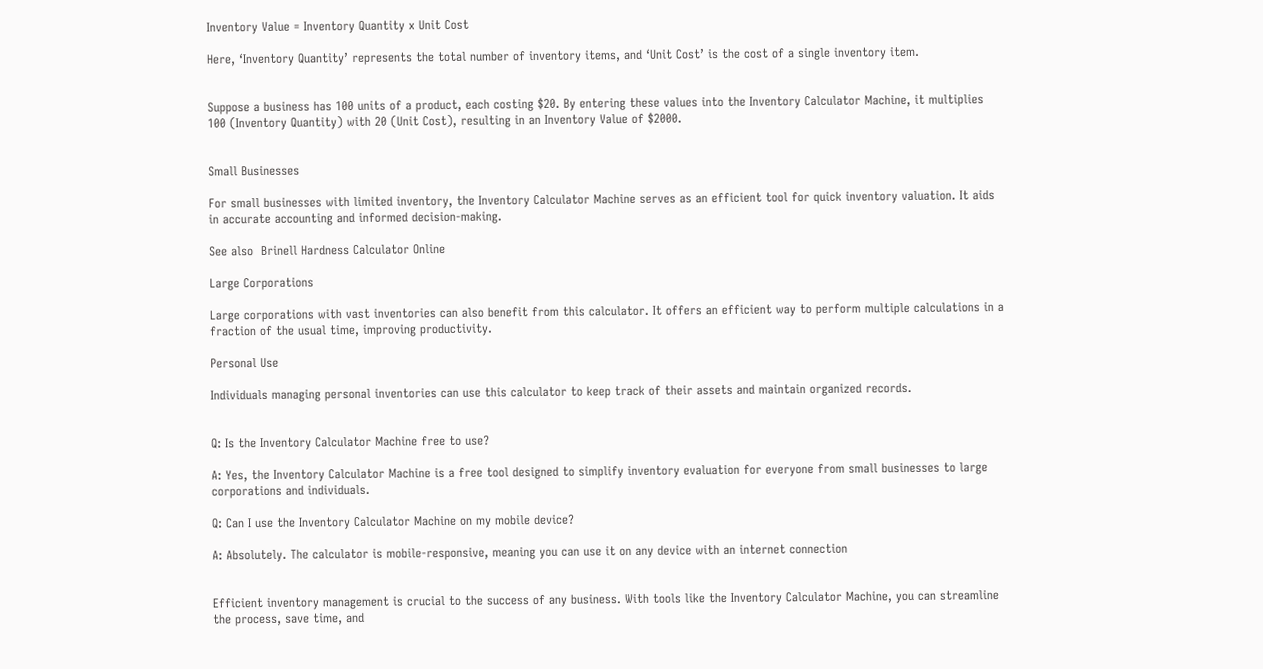Inventory Value = Inventory Quantity x Unit Cost

Here, ‘Inventory Quantity’ represents the total number of inventory items, and ‘Unit Cost’ is the cost of a single inventory item.


Suppose a business has 100 units of a product, each costing $20. By entering these values into the Inventory Calculator Machine, it multiplies 100 (Inventory Quantity) with 20 (Unit Cost), resulting in an Inventory Value of $2000.


Small Businesses

For small businesses with limited inventory, the Inventory Calculator Machine serves as an efficient tool for quick inventory valuation. It aids in accurate accounting and informed decision-making.

See also  Brinell Hardness Calculator Online

Large Corporations

Large corporations with vast inventories can also benefit from this calculator. It offers an efficient way to perform multiple calculations in a fraction of the usual time, improving productivity.

Personal Use

Individuals managing personal inventories can use this calculator to keep track of their assets and maintain organized records.


Q: Is the Inventory Calculator Machine free to use?

A: Yes, the Inventory Calculator Machine is a free tool designed to simplify inventory evaluation for everyone from small businesses to large corporations and individuals.

Q: Can I use the Inventory Calculator Machine on my mobile device?

A: Absolutely. The calculator is mobile-responsive, meaning you can use it on any device with an internet connection


Efficient inventory management is crucial to the success of any business. With tools like the Inventory Calculator Machine, you can streamline the process, save time, and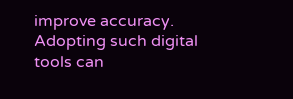improve accuracy. Adopting such digital tools can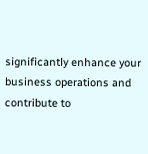significantly enhance your business operations and contribute to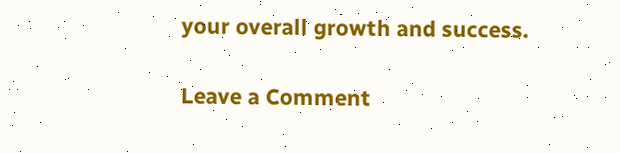your overall growth and success.

Leave a Comment